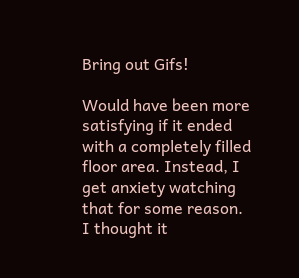Bring out Gifs!

Would have been more satisfying if it ended with a completely filled floor area. Instead, I get anxiety watching that for some reason.
I thought it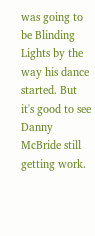was going to be Blinding Lights by the way his dance started. But it's good to see Danny McBride still getting work.